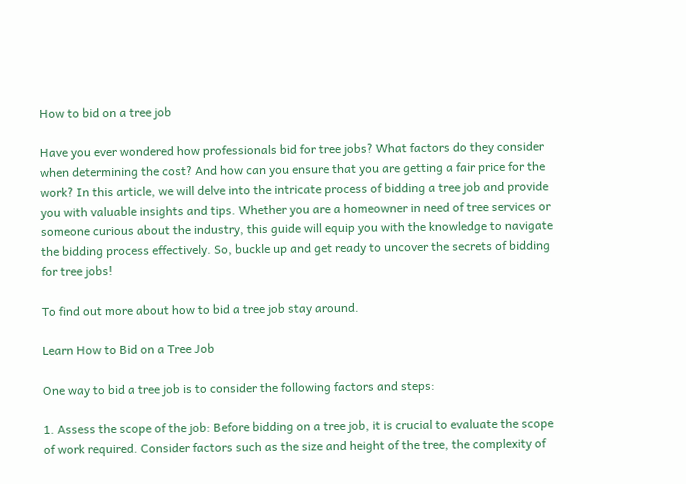How to bid on a tree job

Have you ever wondered how professionals bid for tree jobs? What factors do they consider when determining the cost? And how can you ensure that you are getting a fair price for the work? In this article, we will delve into the intricate process of bidding a tree job and provide you with valuable insights and tips. Whether you are a homeowner in need of tree services or someone curious about the industry, this guide will equip you with the knowledge to navigate the bidding process effectively. So, buckle up and get ready to uncover the secrets of bidding for tree jobs!

To find out more about how to bid a tree job stay around.

Learn How to Bid on a Tree Job

One way to bid a tree job is to consider the following factors and steps:

1. Assess the scope of the job: Before bidding on a tree job, it is crucial to evaluate the scope of work required. Consider factors such as the size and height of the tree, the complexity of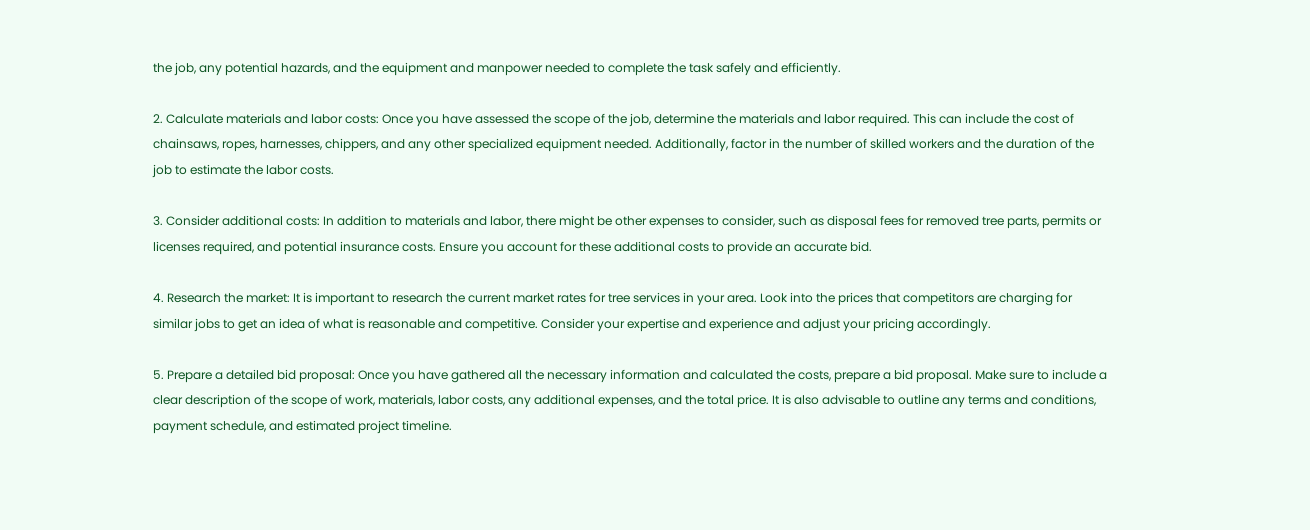the job, any potential hazards, and the equipment and manpower needed to complete the task safely and efficiently.

2. Calculate materials and labor costs: Once you have assessed the scope of the job, determine the materials and labor required. This can include the cost of chainsaws, ropes, harnesses, chippers, and any other specialized equipment needed. Additionally, factor in the number of skilled workers and the duration of the job to estimate the labor costs.

3. Consider additional costs: In addition to materials and labor, there might be other expenses to consider, such as disposal fees for removed tree parts, permits or licenses required, and potential insurance costs. Ensure you account for these additional costs to provide an accurate bid.

4. Research the market: It is important to research the current market rates for tree services in your area. Look into the prices that competitors are charging for similar jobs to get an idea of what is reasonable and competitive. Consider your expertise and experience and adjust your pricing accordingly.

5. Prepare a detailed bid proposal: Once you have gathered all the necessary information and calculated the costs, prepare a bid proposal. Make sure to include a clear description of the scope of work, materials, labor costs, any additional expenses, and the total price. It is also advisable to outline any terms and conditions, payment schedule, and estimated project timeline.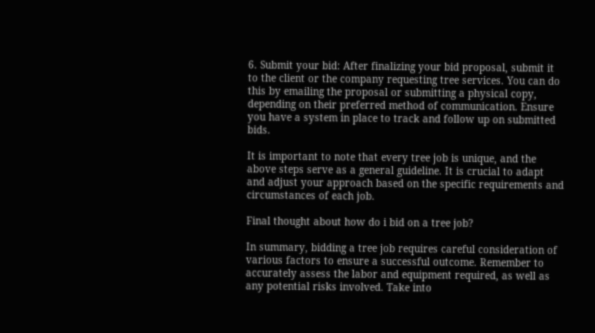6. Submit your bid: After finalizing your bid proposal, submit it to the client or the company requesting tree services. You can do this by emailing the proposal or submitting a physical copy, depending on their preferred method of communication. Ensure you have a system in place to track and follow up on submitted bids.

It is important to note that every tree job is unique, and the above steps serve as a general guideline. It is crucial to adapt and adjust your approach based on the specific requirements and circumstances of each job.

Final thought about how do i bid on a tree job?

In summary, bidding a tree job requires careful consideration of various factors to ensure a successful outcome. Remember to accurately assess the labor and equipment required, as well as any potential risks involved. Take into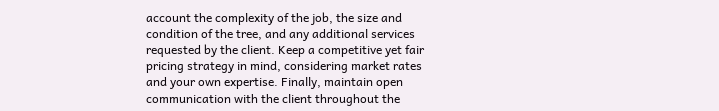account the complexity of the job, the size and condition of the tree, and any additional services requested by the client. Keep a competitive yet fair pricing strategy in mind, considering market rates and your own expertise. Finally, maintain open communication with the client throughout the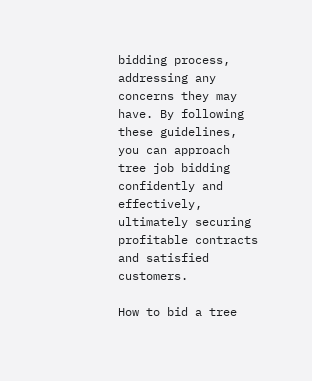bidding process, addressing any concerns they may have. By following these guidelines, you can approach tree job bidding confidently and effectively, ultimately securing profitable contracts and satisfied customers.

How to bid a tree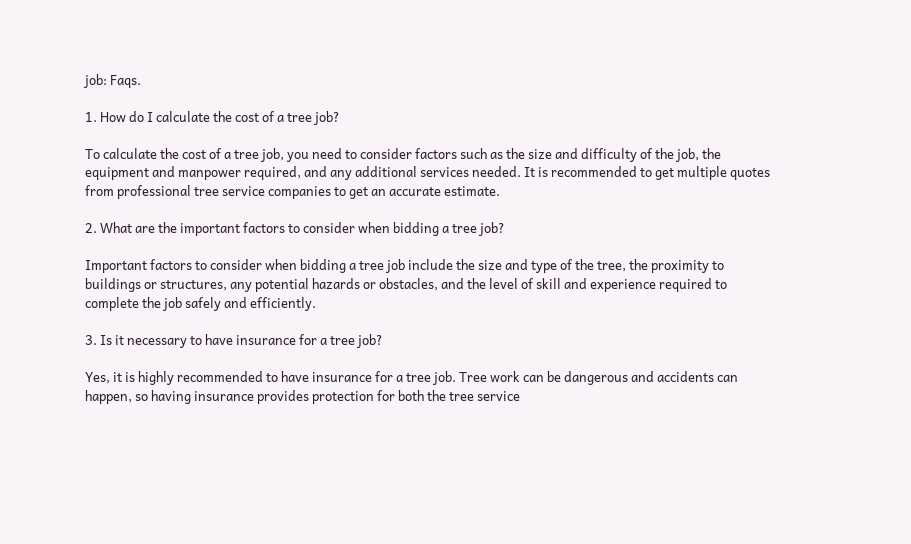job: Faqs.

1. How do I calculate the cost of a tree job?

To calculate the cost of a tree job, you need to consider factors such as the size and difficulty of the job, the equipment and manpower required, and any additional services needed. It is recommended to get multiple quotes from professional tree service companies to get an accurate estimate.

2. What are the important factors to consider when bidding a tree job?

Important factors to consider when bidding a tree job include the size and type of the tree, the proximity to buildings or structures, any potential hazards or obstacles, and the level of skill and experience required to complete the job safely and efficiently.

3. Is it necessary to have insurance for a tree job?

Yes, it is highly recommended to have insurance for a tree job. Tree work can be dangerous and accidents can happen, so having insurance provides protection for both the tree service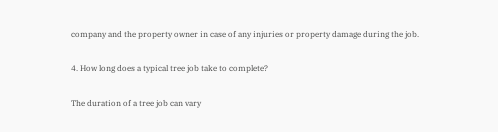company and the property owner in case of any injuries or property damage during the job.

4. How long does a typical tree job take to complete?

The duration of a tree job can vary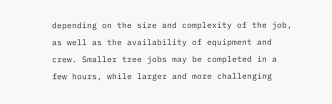depending on the size and complexity of the job, as well as the availability of equipment and crew. Smaller tree jobs may be completed in a few hours, while larger and more challenging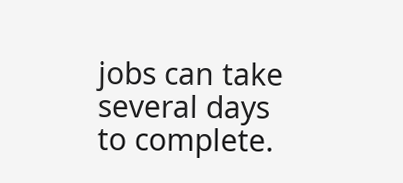jobs can take several days to complete.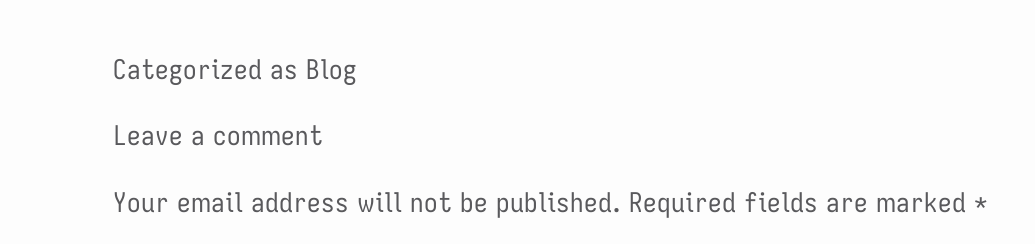Categorized as Blog

Leave a comment

Your email address will not be published. Required fields are marked *